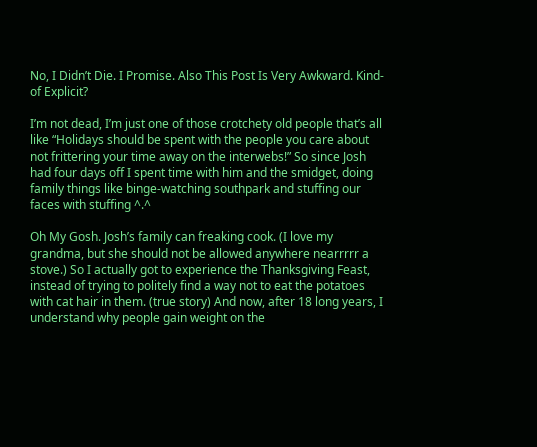No, I Didn’t Die. I Promise. Also This Post Is Very Awkward. Kind-of Explicit?

I’m not dead, I’m just one of those crotchety old people that’s all like “Holidays should be spent with the people you care about not frittering your time away on the interwebs!” So since Josh had four days off I spent time with him and the smidget, doing family things like binge-watching southpark and stuffing our faces with stuffing ^.^

Oh My Gosh. Josh’s family can freaking cook. (I love my grandma, but she should not be allowed anywhere nearrrrr a stove.) So I actually got to experience the Thanksgiving Feast, instead of trying to politely find a way not to eat the potatoes with cat hair in them. (true story) And now, after 18 long years, I understand why people gain weight on the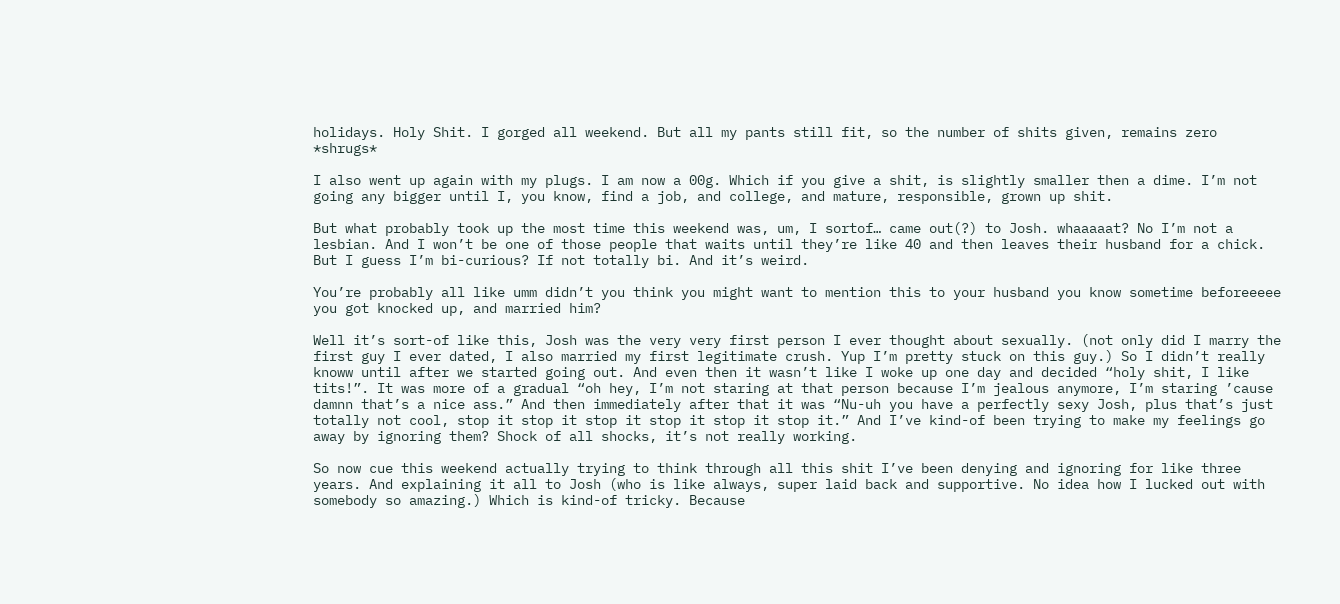holidays. Holy Shit. I gorged all weekend. But all my pants still fit, so the number of shits given, remains zero *shrugs*

I also went up again with my plugs. I am now a 00g. Which if you give a shit, is slightly smaller then a dime. I’m not going any bigger until I, you know, find a job, and college, and mature, responsible, grown up shit.

But what probably took up the most time this weekend was, um, I sortof… came out(?) to Josh. whaaaaat? No I’m not a lesbian. And I won’t be one of those people that waits until they’re like 40 and then leaves their husband for a chick. But I guess I’m bi-curious? If not totally bi. And it’s weird.

You’re probably all like umm didn’t you think you might want to mention this to your husband you know sometime beforeeeee you got knocked up, and married him?

Well it’s sort-of like this, Josh was the very very first person I ever thought about sexually. (not only did I marry the first guy I ever dated, I also married my first legitimate crush. Yup I’m pretty stuck on this guy.) So I didn’t really knoww until after we started going out. And even then it wasn’t like I woke up one day and decided “holy shit, I like tits!”. It was more of a gradual “oh hey, I’m not staring at that person because I’m jealous anymore, I’m staring ’cause damnn that’s a nice ass.” And then immediately after that it was “Nu-uh you have a perfectly sexy Josh, plus that’s just totally not cool, stop it stop it stop it stop it stop it stop it.” And I’ve kind-of been trying to make my feelings go away by ignoring them? Shock of all shocks, it’s not really working.

So now cue this weekend actually trying to think through all this shit I’ve been denying and ignoring for like three years. And explaining it all to Josh (who is like always, super laid back and supportive. No idea how I lucked out with somebody so amazing.) Which is kind-of tricky. Because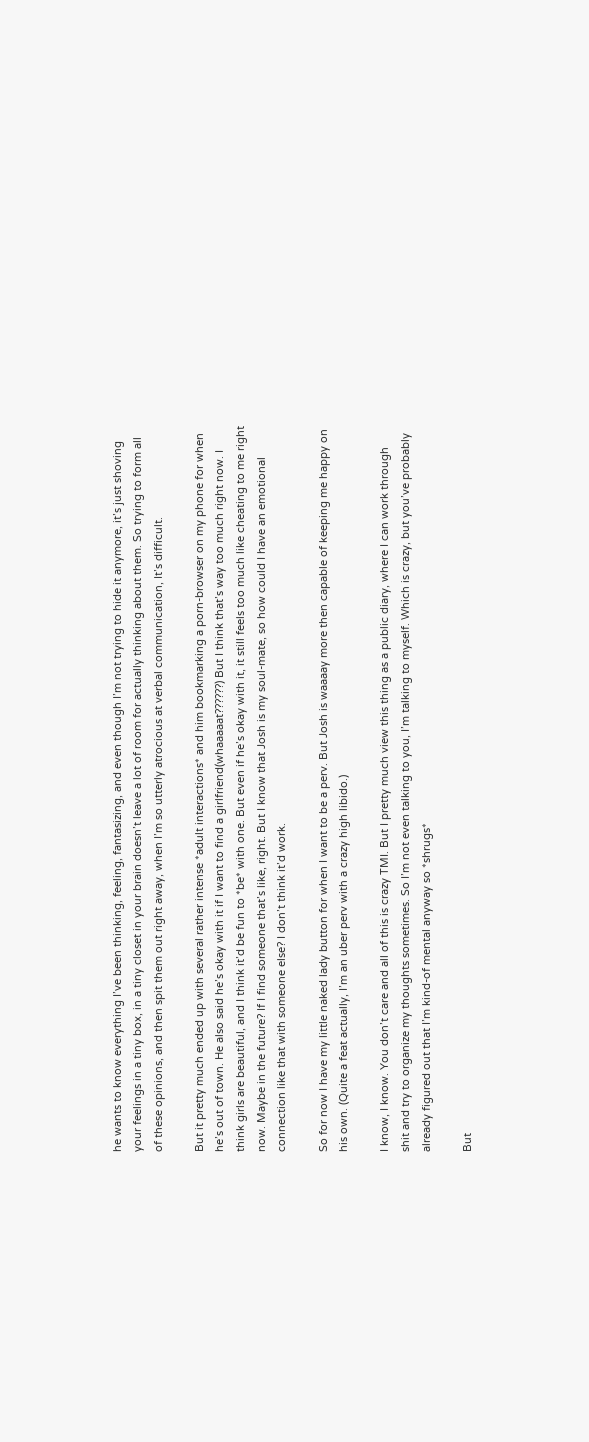he wants to know everything I’ve been thinking, feeling, fantasizing, and even though I’m not trying to hide it anymore, it’s just shoving your feelings in a tiny box, in a tiny closet in your brain doesn’t leave a lot of room for actually thinking about them. So trying to form all of these opinions, and then spit them out right away, when I’m so utterly atrocious at verbal communication, It’s difficult.

But it pretty much ended up with several rather intense *adult interactions* and him bookmarking a porn-browser on my phone for when he’s out of town. He also said he’s okay with it if I want to find a girlfriend(whaaaaat??????) But I think that’s way too much right now. I think girls are beautiful, and I think it’d be fun to *be* with one. But even if he’s okay with it, it still feels too much like cheating to me right now. Maybe in the future? If I find someone that’s like, right. But I know that Josh is my soul-mate, so how could I have an emotional connection like that with someone else? I don’t think it’d work.

So for now I have my little naked lady button for when I want to be a perv. But Josh is waaaay more then capable of keeping me happy on his own. (Quite a feat actually, I’m an uber perv with a crazy high libido.)

I know, I know. You don’t care and all of this is crazy TMI. But I pretty much view this thing as a public diary, where I can work through shit and try to organize my thoughts sometimes. So I’m not even talking to you, I’m talking to myself. Which is crazy, but you’ve probably already figured out that I’m kind-of mental anyway so *shrugs*

But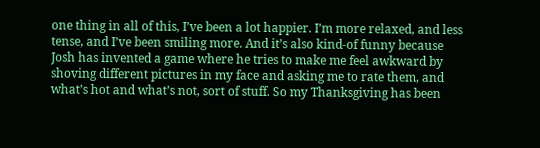one thing in all of this, I’ve been a lot happier. I’m more relaxed, and less tense, and I’ve been smiling more. And it’s also kind-of funny because Josh has invented a game where he tries to make me feel awkward by shoving different pictures in my face and asking me to rate them, and what’s hot and what’s not, sort of stuff. So my Thanksgiving has been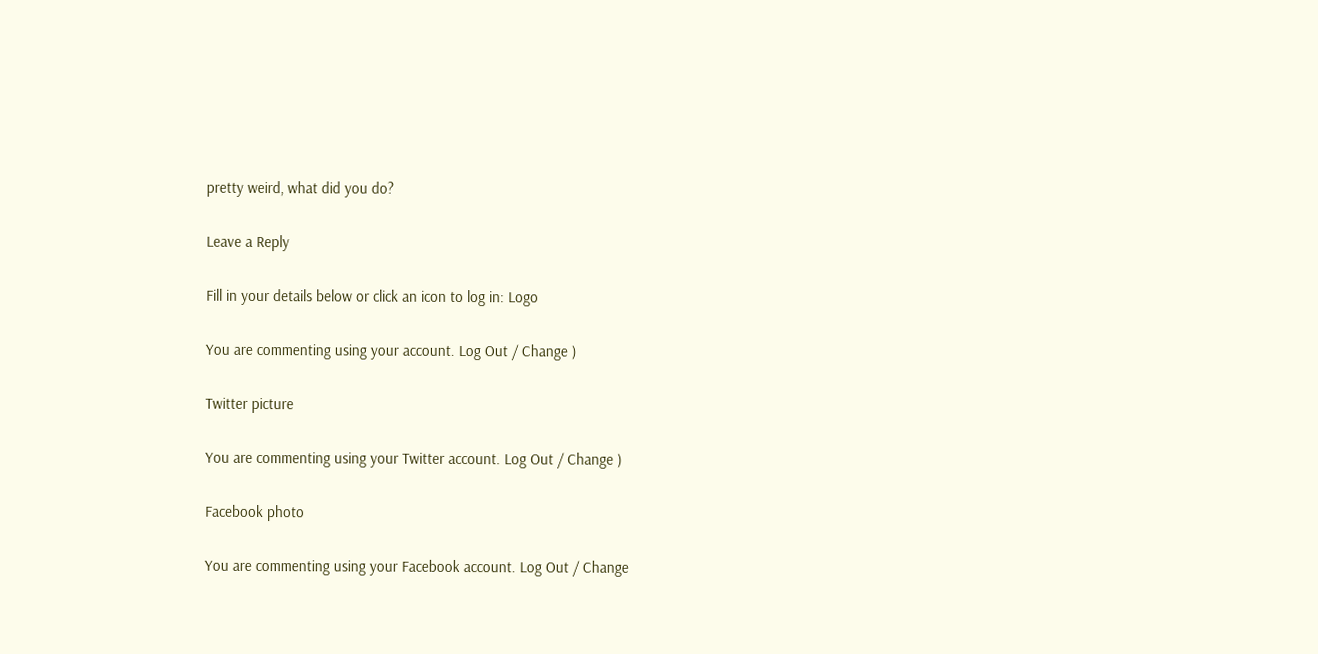pretty weird, what did you do?

Leave a Reply

Fill in your details below or click an icon to log in: Logo

You are commenting using your account. Log Out / Change )

Twitter picture

You are commenting using your Twitter account. Log Out / Change )

Facebook photo

You are commenting using your Facebook account. Log Out / Change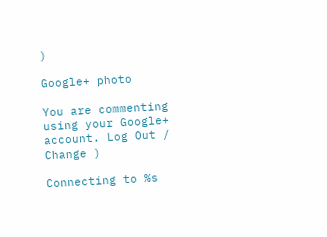)

Google+ photo

You are commenting using your Google+ account. Log Out / Change )

Connecting to %s